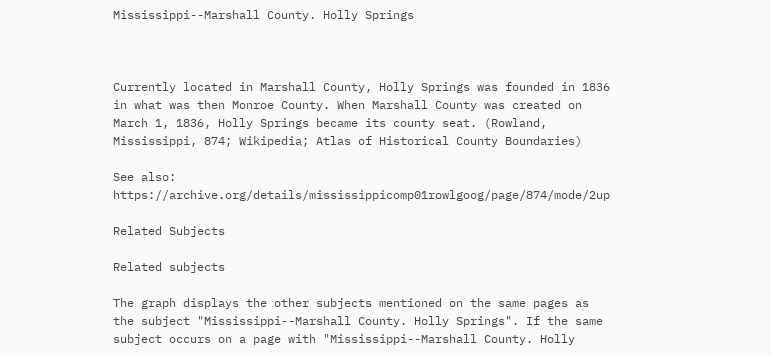Mississippi--Marshall County. Holly Springs



Currently located in Marshall County, Holly Springs was founded in 1836 in what was then Monroe County. When Marshall County was created on March 1, 1836, Holly Springs became its county seat. (Rowland, Mississippi, 874; Wikipedia; Atlas of Historical County Boundaries)

See also: https://archive.org/details/mississippicomp01rowlgoog/page/874/mode/2up

Related Subjects

Related subjects

The graph displays the other subjects mentioned on the same pages as the subject "Mississippi--Marshall County. Holly Springs". If the same subject occurs on a page with "Mississippi--Marshall County. Holly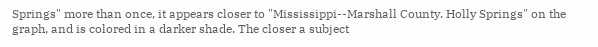Springs" more than once, it appears closer to "Mississippi--Marshall County. Holly Springs" on the graph, and is colored in a darker shade. The closer a subject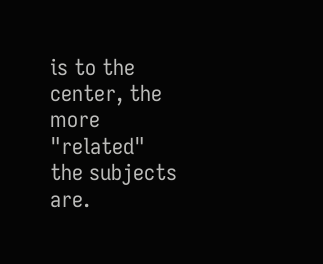is to the center, the more "related" the subjects are.